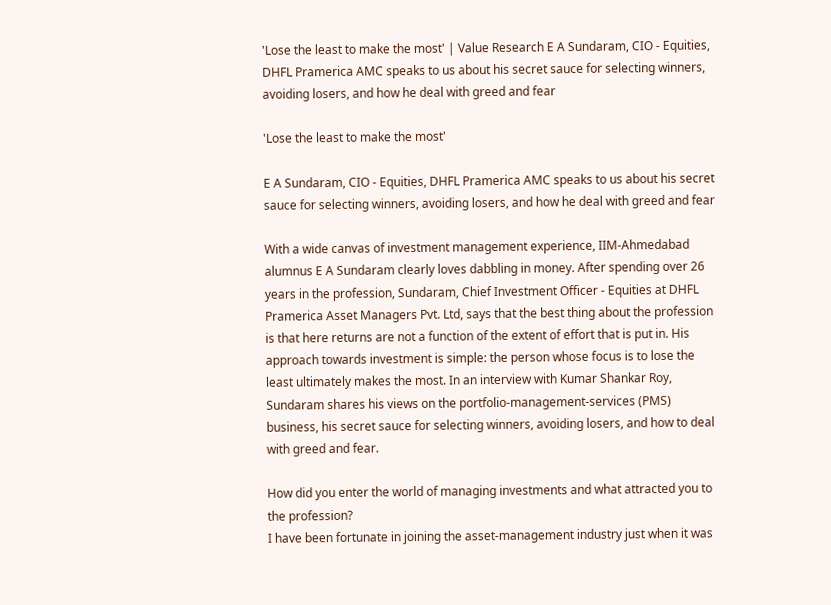'Lose the least to make the most' | Value Research E A Sundaram, CIO - Equities, DHFL Pramerica AMC speaks to us about his secret sauce for selecting winners, avoiding losers, and how he deal with greed and fear

'Lose the least to make the most'

E A Sundaram, CIO - Equities, DHFL Pramerica AMC speaks to us about his secret sauce for selecting winners, avoiding losers, and how he deal with greed and fear

With a wide canvas of investment management experience, IIM-Ahmedabad alumnus E A Sundaram clearly loves dabbling in money. After spending over 26 years in the profession, Sundaram, Chief Investment Officer - Equities at DHFL Pramerica Asset Managers Pvt. Ltd, says that the best thing about the profession is that here returns are not a function of the extent of effort that is put in. His approach towards investment is simple: the person whose focus is to lose the least ultimately makes the most. In an interview with Kumar Shankar Roy, Sundaram shares his views on the portfolio-management-services (PMS) business, his secret sauce for selecting winners, avoiding losers, and how to deal with greed and fear.

How did you enter the world of managing investments and what attracted you to the profession?
I have been fortunate in joining the asset-management industry just when it was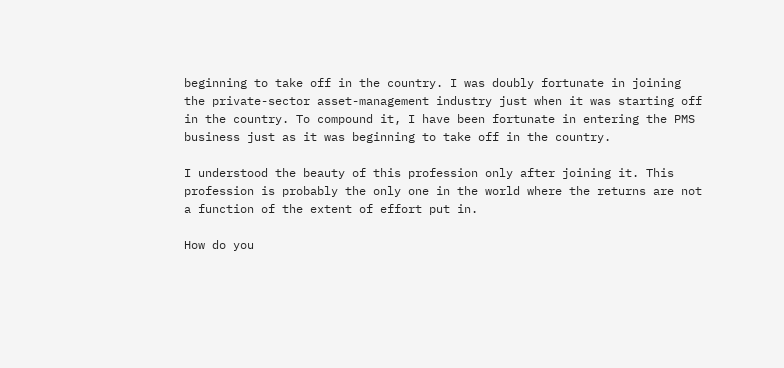beginning to take off in the country. I was doubly fortunate in joining the private-sector asset-management industry just when it was starting off in the country. To compound it, I have been fortunate in entering the PMS business just as it was beginning to take off in the country.

I understood the beauty of this profession only after joining it. This profession is probably the only one in the world where the returns are not a function of the extent of effort put in.

How do you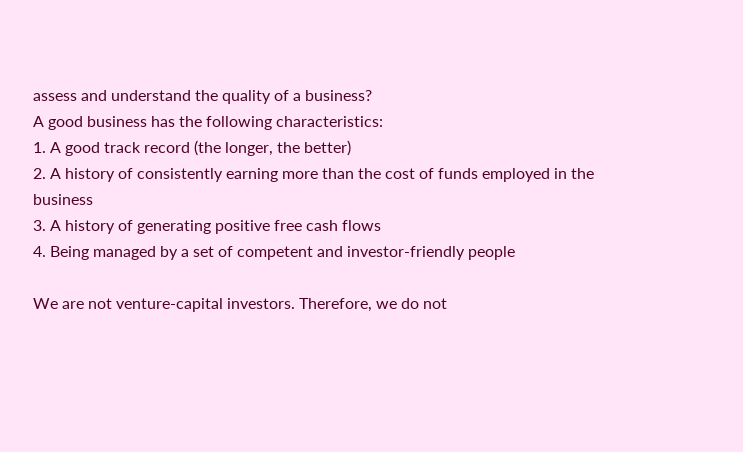assess and understand the quality of a business?
A good business has the following characteristics:
1. A good track record (the longer, the better)
2. A history of consistently earning more than the cost of funds employed in the business
3. A history of generating positive free cash flows
4. Being managed by a set of competent and investor-friendly people

We are not venture-capital investors. Therefore, we do not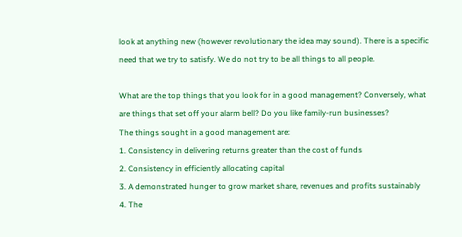look at anything new (however revolutionary the idea may sound). There is a specific need that we try to satisfy. We do not try to be all things to all people.

What are the top things that you look for in a good management? Conversely, what are things that set off your alarm bell? Do you like family-run businesses?
The things sought in a good management are:
1. Consistency in delivering returns greater than the cost of funds
2. Consistency in efficiently allocating capital
3. A demonstrated hunger to grow market share, revenues and profits sustainably
4. The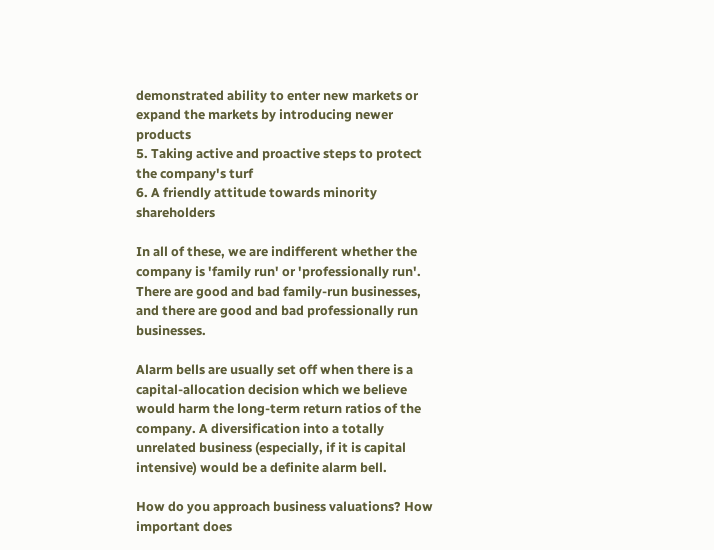demonstrated ability to enter new markets or expand the markets by introducing newer products
5. Taking active and proactive steps to protect the company's turf
6. A friendly attitude towards minority shareholders

In all of these, we are indifferent whether the company is 'family run' or 'professionally run'. There are good and bad family-run businesses, and there are good and bad professionally run businesses.

Alarm bells are usually set off when there is a capital-allocation decision which we believe would harm the long-term return ratios of the company. A diversification into a totally unrelated business (especially, if it is capital intensive) would be a definite alarm bell.

How do you approach business valuations? How important does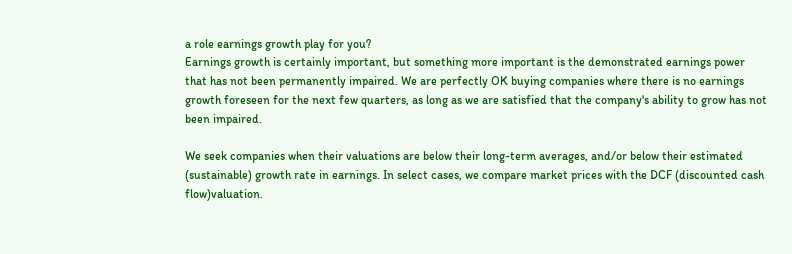a role earnings growth play for you?
Earnings growth is certainly important, but something more important is the demonstrated earnings power that has not been permanently impaired. We are perfectly OK buying companies where there is no earnings growth foreseen for the next few quarters, as long as we are satisfied that the company's ability to grow has not been impaired.

We seek companies when their valuations are below their long-term averages, and/or below their estimated (sustainable) growth rate in earnings. In select cases, we compare market prices with the DCF (discounted cash flow)valuation.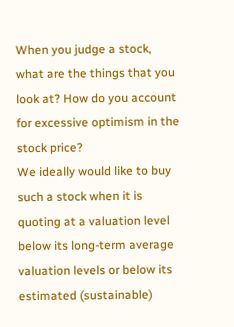When you judge a stock, what are the things that you look at? How do you account for excessive optimism in the stock price?
We ideally would like to buy such a stock when it is quoting at a valuation level below its long-term average valuation levels or below its estimated (sustainable)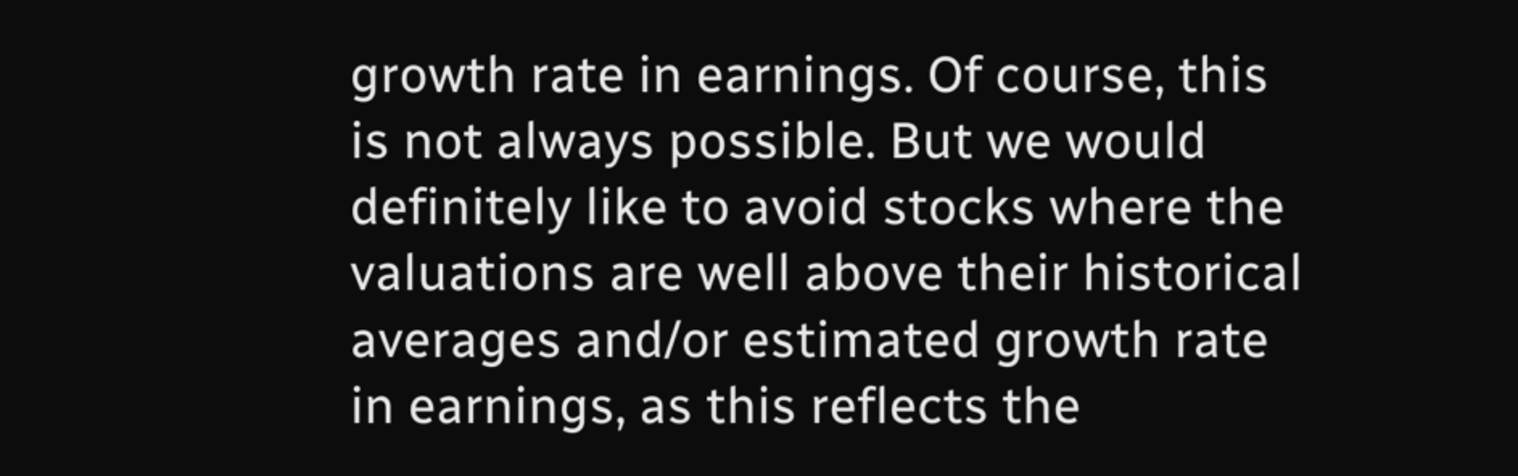growth rate in earnings. Of course, this is not always possible. But we would definitely like to avoid stocks where the valuations are well above their historical averages and/or estimated growth rate in earnings, as this reflects the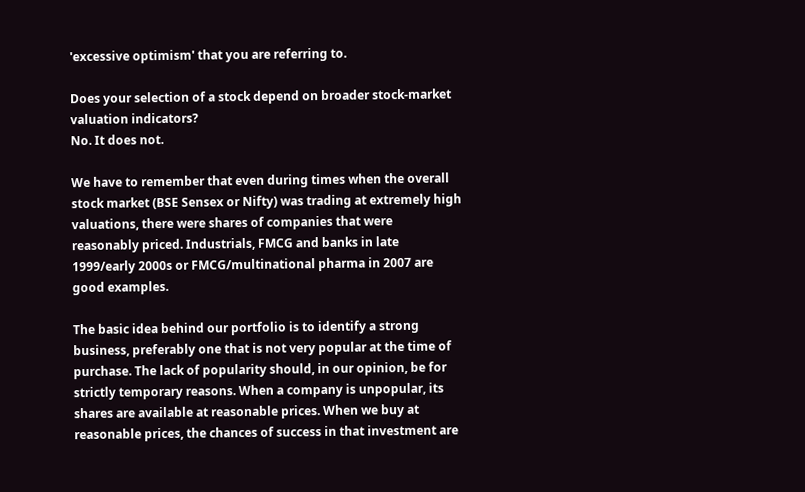'excessive optimism' that you are referring to.

Does your selection of a stock depend on broader stock-market valuation indicators?
No. It does not.

We have to remember that even during times when the overall stock market (BSE Sensex or Nifty) was trading at extremely high valuations, there were shares of companies that were reasonably priced. Industrials, FMCG and banks in late 1999/early 2000s or FMCG/multinational pharma in 2007 are good examples.

The basic idea behind our portfolio is to identify a strong business, preferably one that is not very popular at the time of purchase. The lack of popularity should, in our opinion, be for strictly temporary reasons. When a company is unpopular, its shares are available at reasonable prices. When we buy at reasonable prices, the chances of success in that investment are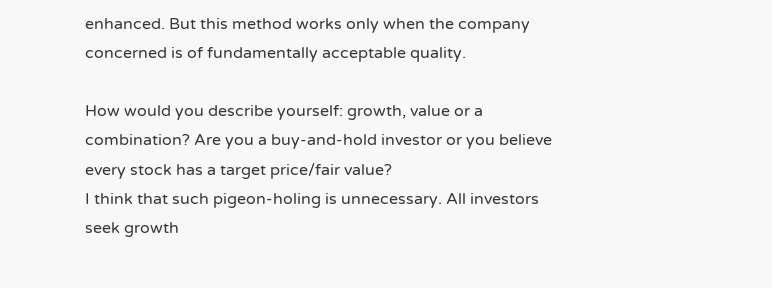enhanced. But this method works only when the company concerned is of fundamentally acceptable quality.

How would you describe yourself: growth, value or a combination? Are you a buy-and-hold investor or you believe every stock has a target price/fair value?
I think that such pigeon-holing is unnecessary. All investors seek growth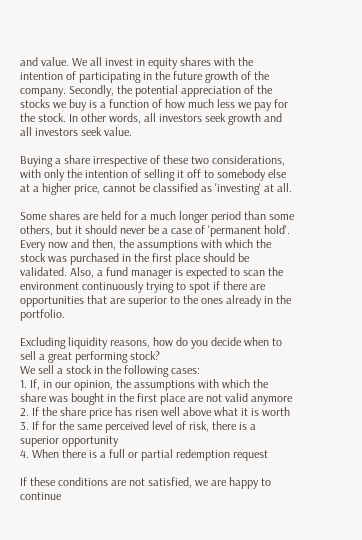and value. We all invest in equity shares with the intention of participating in the future growth of the company. Secondly, the potential appreciation of the stocks we buy is a function of how much less we pay for the stock. In other words, all investors seek growth and all investors seek value.

Buying a share irrespective of these two considerations, with only the intention of selling it off to somebody else at a higher price, cannot be classified as 'investing' at all.

Some shares are held for a much longer period than some others, but it should never be a case of 'permanent hold'. Every now and then, the assumptions with which the stock was purchased in the first place should be validated. Also, a fund manager is expected to scan the environment continuously trying to spot if there are opportunities that are superior to the ones already in the portfolio.

Excluding liquidity reasons, how do you decide when to sell a great performing stock?
We sell a stock in the following cases:
1. If, in our opinion, the assumptions with which the share was bought in the first place are not valid anymore
2. If the share price has risen well above what it is worth
3. If for the same perceived level of risk, there is a superior opportunity
4. When there is a full or partial redemption request

If these conditions are not satisfied, we are happy to continue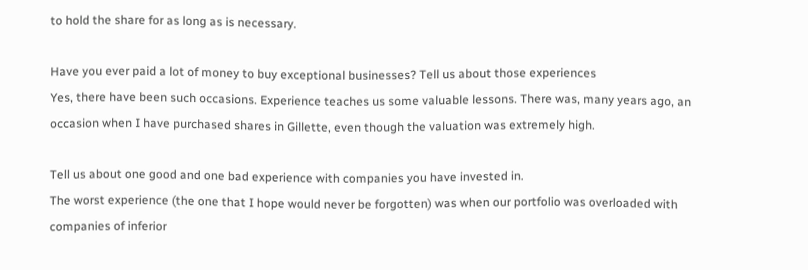to hold the share for as long as is necessary.

Have you ever paid a lot of money to buy exceptional businesses? Tell us about those experiences
Yes, there have been such occasions. Experience teaches us some valuable lessons. There was, many years ago, an occasion when I have purchased shares in Gillette, even though the valuation was extremely high.

Tell us about one good and one bad experience with companies you have invested in.
The worst experience (the one that I hope would never be forgotten) was when our portfolio was overloaded with companies of inferior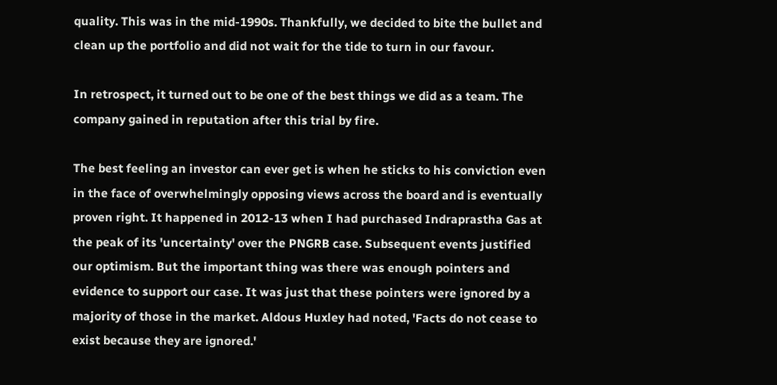quality. This was in the mid-1990s. Thankfully, we decided to bite the bullet and clean up the portfolio and did not wait for the tide to turn in our favour.

In retrospect, it turned out to be one of the best things we did as a team. The company gained in reputation after this trial by fire.

The best feeling an investor can ever get is when he sticks to his conviction even in the face of overwhelmingly opposing views across the board and is eventually proven right. It happened in 2012-13 when I had purchased Indraprastha Gas at the peak of its 'uncertainty' over the PNGRB case. Subsequent events justified our optimism. But the important thing was there was enough pointers and evidence to support our case. It was just that these pointers were ignored by a majority of those in the market. Aldous Huxley had noted, 'Facts do not cease to exist because they are ignored.'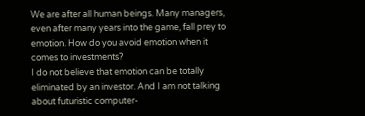We are after all human beings. Many managers, even after many years into the game, fall prey to emotion. How do you avoid emotion when it comes to investments?
I do not believe that emotion can be totally eliminated by an investor. And I am not talking about futuristic computer-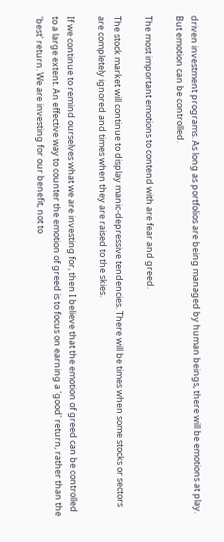driven investment programs. As long as portfolios are being managed by human beings, there will be emotions at play. But emotion can be controlled.

The most important emotions to contend with are fear and greed.

The stock market will continue to display manic-depressive tendencies. There will be times when some stocks or sectors are completely ignored and times when they are raised to the skies.

If we continue to remind ourselves what we are investing for, then I believe that the emotion of greed can be controlled to a large extent. An effective way to counter the emotion of greed is to focus on earning a 'good' return, rather than the 'best' return. We are investing for our benefit, not to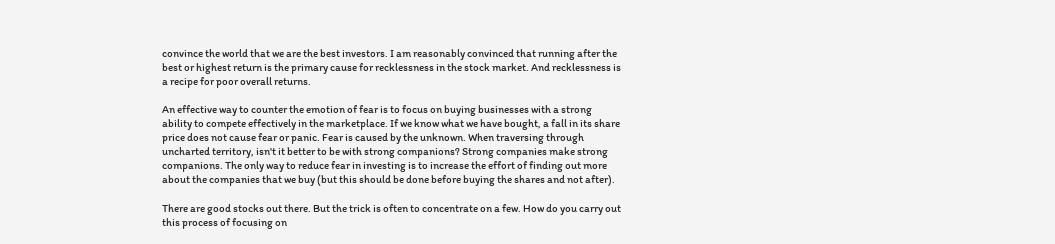convince the world that we are the best investors. I am reasonably convinced that running after the best or highest return is the primary cause for recklessness in the stock market. And recklessness is a recipe for poor overall returns.

An effective way to counter the emotion of fear is to focus on buying businesses with a strong ability to compete effectively in the marketplace. If we know what we have bought, a fall in its share price does not cause fear or panic. Fear is caused by the unknown. When traversing through uncharted territory, isn't it better to be with strong companions? Strong companies make strong companions. The only way to reduce fear in investing is to increase the effort of finding out more about the companies that we buy (but this should be done before buying the shares and not after).

There are good stocks out there. But the trick is often to concentrate on a few. How do you carry out this process of focusing on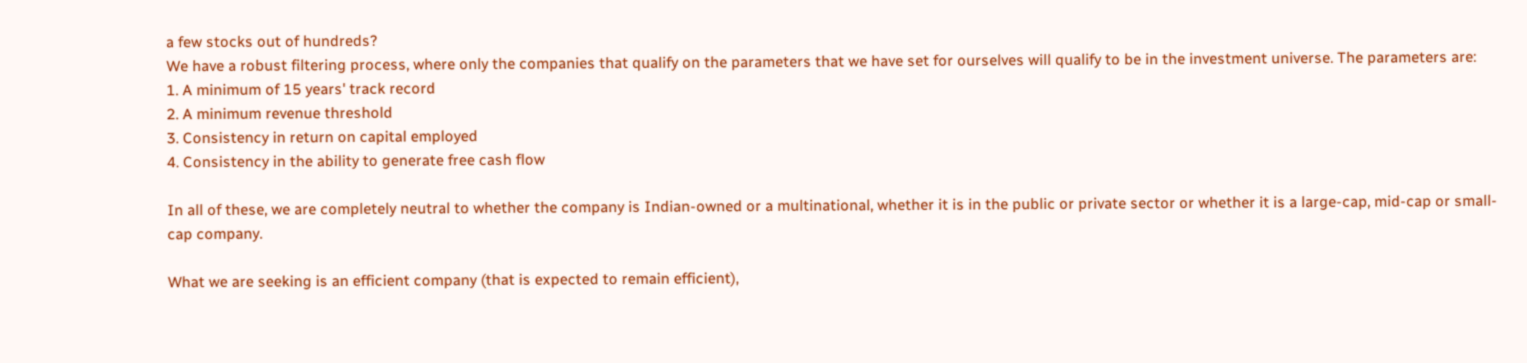a few stocks out of hundreds?
We have a robust filtering process, where only the companies that qualify on the parameters that we have set for ourselves will qualify to be in the investment universe. The parameters are:
1. A minimum of 15 years' track record
2. A minimum revenue threshold
3. Consistency in return on capital employed
4. Consistency in the ability to generate free cash flow

In all of these, we are completely neutral to whether the company is Indian-owned or a multinational, whether it is in the public or private sector or whether it is a large-cap, mid-cap or small-cap company.

What we are seeking is an efficient company (that is expected to remain efficient),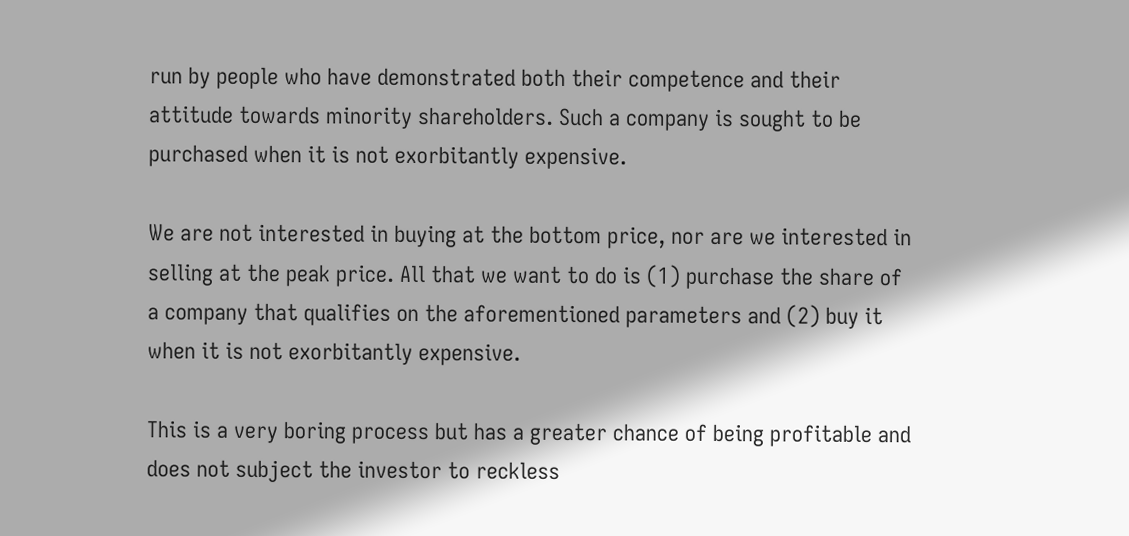run by people who have demonstrated both their competence and their attitude towards minority shareholders. Such a company is sought to be purchased when it is not exorbitantly expensive.

We are not interested in buying at the bottom price, nor are we interested in selling at the peak price. All that we want to do is (1) purchase the share of a company that qualifies on the aforementioned parameters and (2) buy it when it is not exorbitantly expensive.

This is a very boring process but has a greater chance of being profitable and does not subject the investor to reckless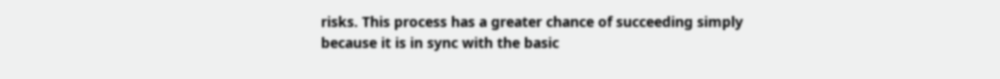risks. This process has a greater chance of succeeding simply because it is in sync with the basic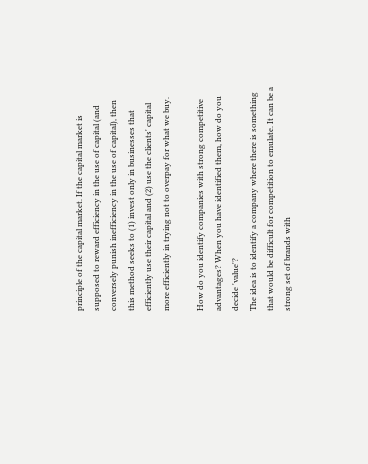principle of the capital market. If the capital market is supposed to reward efficiency in the use of capital (and conversely punish inefficiency in the use of capital), then this method seeks to (1) invest only in businesses that efficiently use their capital and (2) use the clients' capital more efficiently in trying not to overpay for what we buy.

How do you identify companies with strong competitive advantages? When you have identified them, how do you decide 'value'?
The idea is to identify a company where there is something that would be difficult for competition to emulate. It can be a strong set of brands with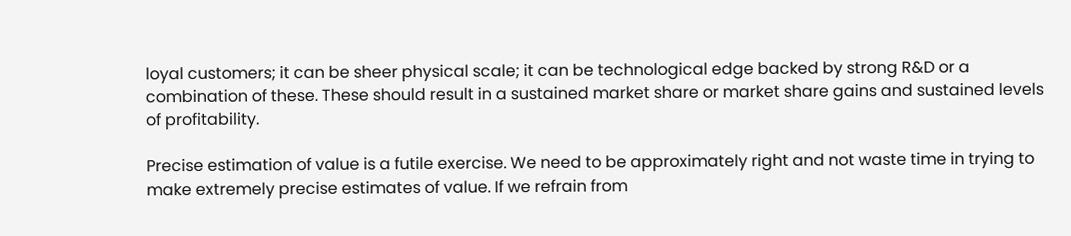loyal customers; it can be sheer physical scale; it can be technological edge backed by strong R&D or a combination of these. These should result in a sustained market share or market share gains and sustained levels of profitability.

Precise estimation of value is a futile exercise. We need to be approximately right and not waste time in trying to make extremely precise estimates of value. If we refrain from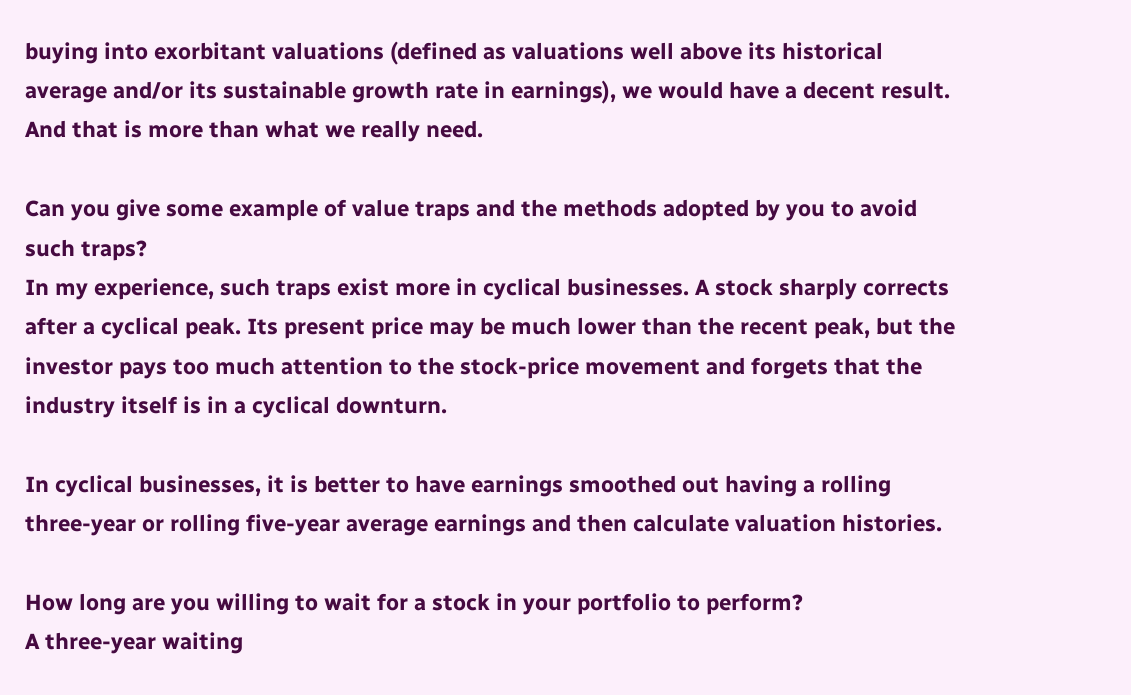buying into exorbitant valuations (defined as valuations well above its historical average and/or its sustainable growth rate in earnings), we would have a decent result. And that is more than what we really need.

Can you give some example of value traps and the methods adopted by you to avoid such traps?
In my experience, such traps exist more in cyclical businesses. A stock sharply corrects after a cyclical peak. Its present price may be much lower than the recent peak, but the investor pays too much attention to the stock-price movement and forgets that the industry itself is in a cyclical downturn.

In cyclical businesses, it is better to have earnings smoothed out having a rolling three-year or rolling five-year average earnings and then calculate valuation histories.

How long are you willing to wait for a stock in your portfolio to perform?
A three-year waiting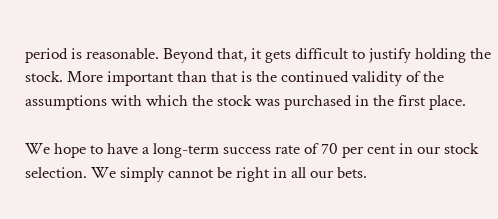period is reasonable. Beyond that, it gets difficult to justify holding the stock. More important than that is the continued validity of the assumptions with which the stock was purchased in the first place.

We hope to have a long-term success rate of 70 per cent in our stock selection. We simply cannot be right in all our bets.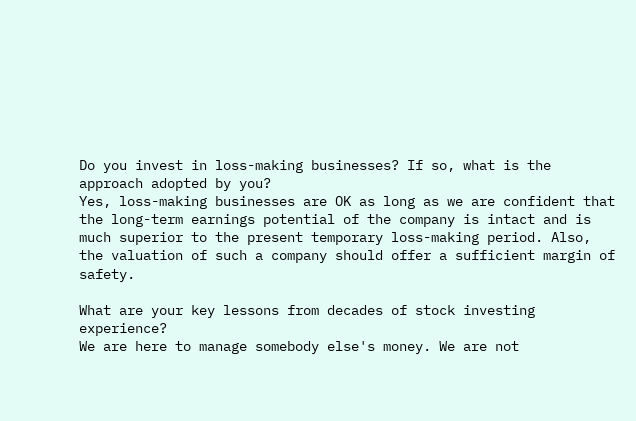Do you invest in loss-making businesses? If so, what is the approach adopted by you?
Yes, loss-making businesses are OK as long as we are confident that the long-term earnings potential of the company is intact and is much superior to the present temporary loss-making period. Also, the valuation of such a company should offer a sufficient margin of safety.

What are your key lessons from decades of stock investing experience?
We are here to manage somebody else's money. We are not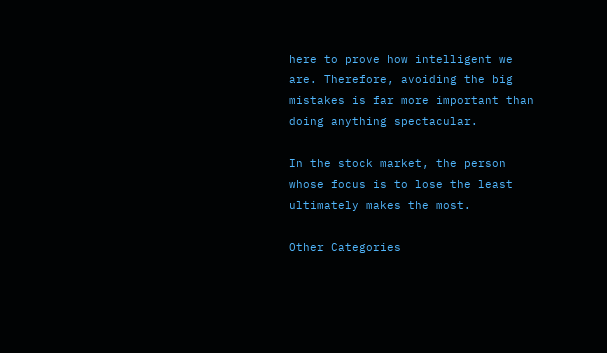here to prove how intelligent we are. Therefore, avoiding the big mistakes is far more important than doing anything spectacular.

In the stock market, the person whose focus is to lose the least ultimately makes the most.

Other Categories